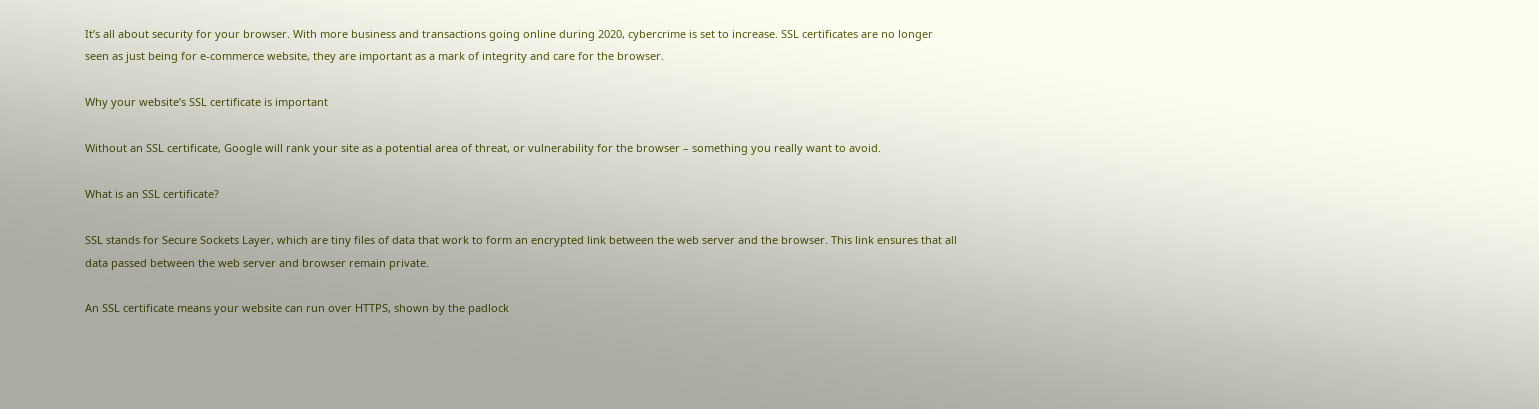It’s all about security for your browser. With more business and transactions going online during 2020, cybercrime is set to increase. SSL certificates are no longer seen as just being for e-commerce website, they are important as a mark of integrity and care for the browser.

Why your website’s SSL certificate is important

Without an SSL certificate, Google will rank your site as a potential area of threat, or vulnerability for the browser – something you really want to avoid.

What is an SSL certificate?

SSL stands for Secure Sockets Layer, which are tiny files of data that work to form an encrypted link between the web server and the browser. This link ensures that all data passed between the web server and browser remain private.

An SSL certificate means your website can run over HTTPS, shown by the padlock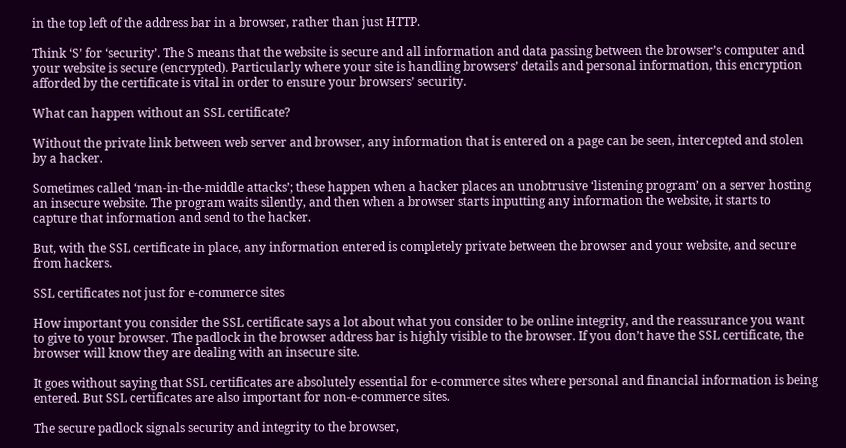in the top left of the address bar in a browser, rather than just HTTP.

Think ‘S’ for ‘security’. The S means that the website is secure and all information and data passing between the browser’s computer and your website is secure (encrypted). Particularly where your site is handling browsers’ details and personal information, this encryption afforded by the certificate is vital in order to ensure your browsers’ security.

What can happen without an SSL certificate?

Without the private link between web server and browser, any information that is entered on a page can be seen, intercepted and stolen by a hacker.

Sometimes called ‘man-in-the-middle attacks’; these happen when a hacker places an unobtrusive ‘listening program’ on a server hosting an insecure website. The program waits silently, and then when a browser starts inputting any information the website, it starts to capture that information and send to the hacker.

But, with the SSL certificate in place, any information entered is completely private between the browser and your website, and secure from hackers.

SSL certificates not just for e-commerce sites

How important you consider the SSL certificate says a lot about what you consider to be online integrity, and the reassurance you want to give to your browser. The padlock in the browser address bar is highly visible to the browser. If you don’t have the SSL certificate, the browser will know they are dealing with an insecure site.

It goes without saying that SSL certificates are absolutely essential for e-commerce sites where personal and financial information is being entered. But SSL certificates are also important for non-e-commerce sites.

The secure padlock signals security and integrity to the browser,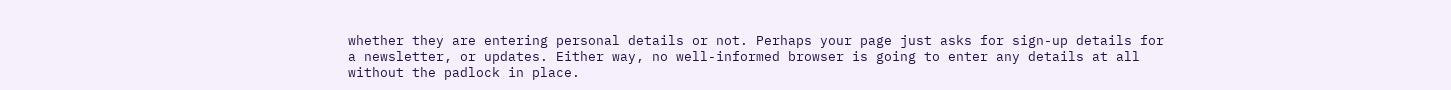whether they are entering personal details or not. Perhaps your page just asks for sign-up details for a newsletter, or updates. Either way, no well-informed browser is going to enter any details at all without the padlock in place.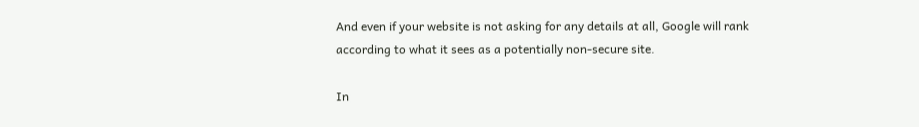And even if your website is not asking for any details at all, Google will rank according to what it sees as a potentially non-secure site.

In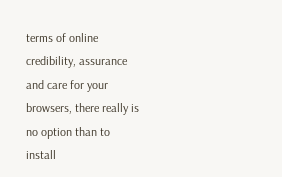terms of online credibility, assurance and care for your browsers, there really is no option than to install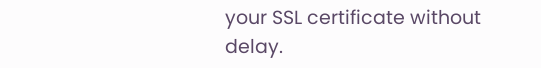your SSL certificate without delay.